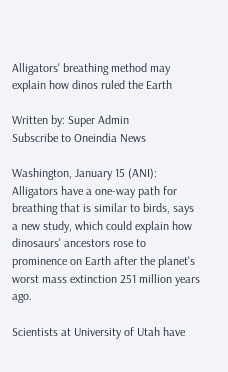Alligators' breathing method may explain how dinos ruled the Earth

Written by: Super Admin
Subscribe to Oneindia News

Washington, January 15 (ANI): Alligators have a one-way path for breathing that is similar to birds, says a new study, which could explain how dinosaurs' ancestors rose to prominence on Earth after the planet's worst mass extinction 251 million years ago.

Scientists at University of Utah have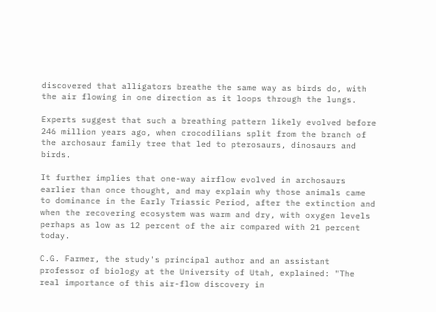discovered that alligators breathe the same way as birds do, with the air flowing in one direction as it loops through the lungs.

Experts suggest that such a breathing pattern likely evolved before 246 million years ago, when crocodilians split from the branch of the archosaur family tree that led to pterosaurs, dinosaurs and birds.

It further implies that one-way airflow evolved in archosaurs earlier than once thought, and may explain why those animals came to dominance in the Early Triassic Period, after the extinction and when the recovering ecosystem was warm and dry, with oxygen levels perhaps as low as 12 percent of the air compared with 21 percent today.

C.G. Farmer, the study's principal author and an assistant professor of biology at the University of Utah, explained: "The real importance of this air-flow discovery in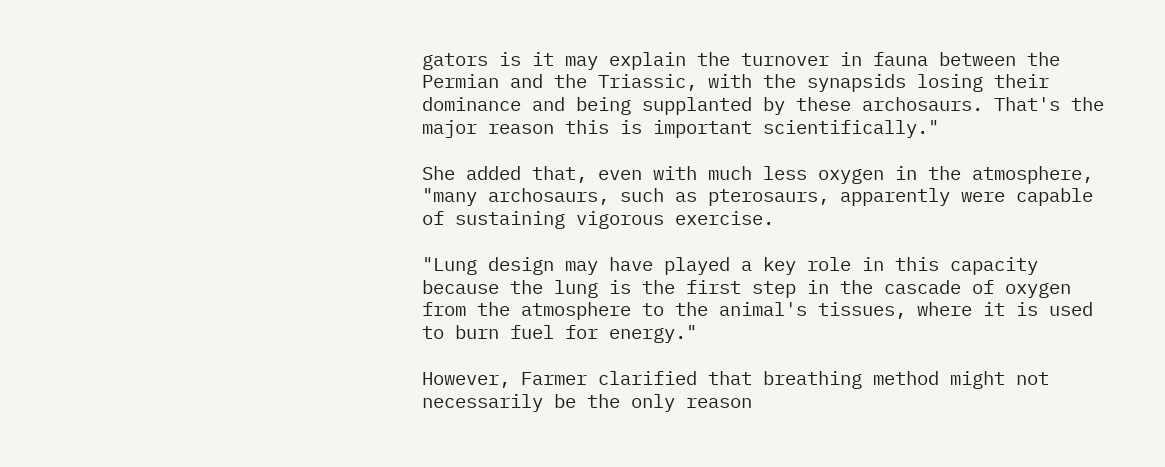gators is it may explain the turnover in fauna between the Permian and the Triassic, with the synapsids losing their dominance and being supplanted by these archosaurs. That's the major reason this is important scientifically."

She added that, even with much less oxygen in the atmosphere, "many archosaurs, such as pterosaurs, apparently were capable of sustaining vigorous exercise.

"Lung design may have played a key role in this capacity because the lung is the first step in the cascade of oxygen from the atmosphere to the animal's tissues, where it is used to burn fuel for energy."

However, Farmer clarified that breathing method might not necessarily be the only reason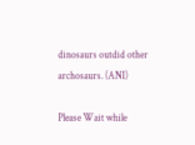dinosaurs outdid other archosaurs. (ANI)

Please Wait while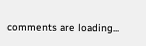comments are loading...